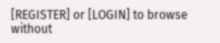[REGISTER] or [LOGIN] to browse without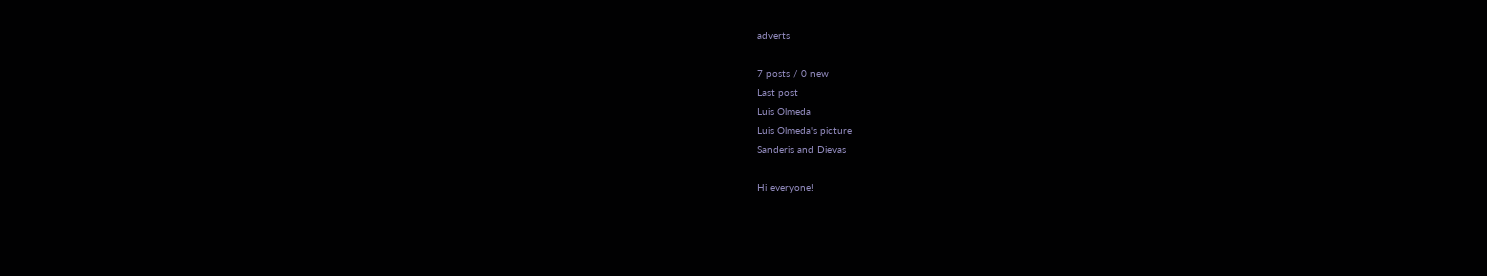adverts

7 posts / 0 new
Last post
Luis Olmeda
Luis Olmeda's picture
Sanderis and Dievas

Hi everyone!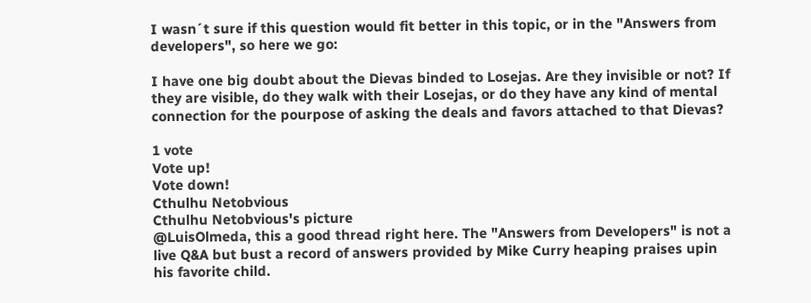I wasn´t sure if this question would fit better in this topic, or in the "Answers from developers", so here we go:

I have one big doubt about the Dievas binded to Losejas. Are they invisible or not? If they are visible, do they walk with their Losejas, or do they have any kind of mental connection for the pourpose of asking the deals and favors attached to that Dievas?

1 vote
Vote up!
Vote down!
Cthulhu Netobvious
Cthulhu Netobvious's picture
@LuisOlmeda, this a good thread right here. The "Answers from Developers" is not a live Q&A but bust a record of answers provided by Mike Curry heaping praises upin his favorite child.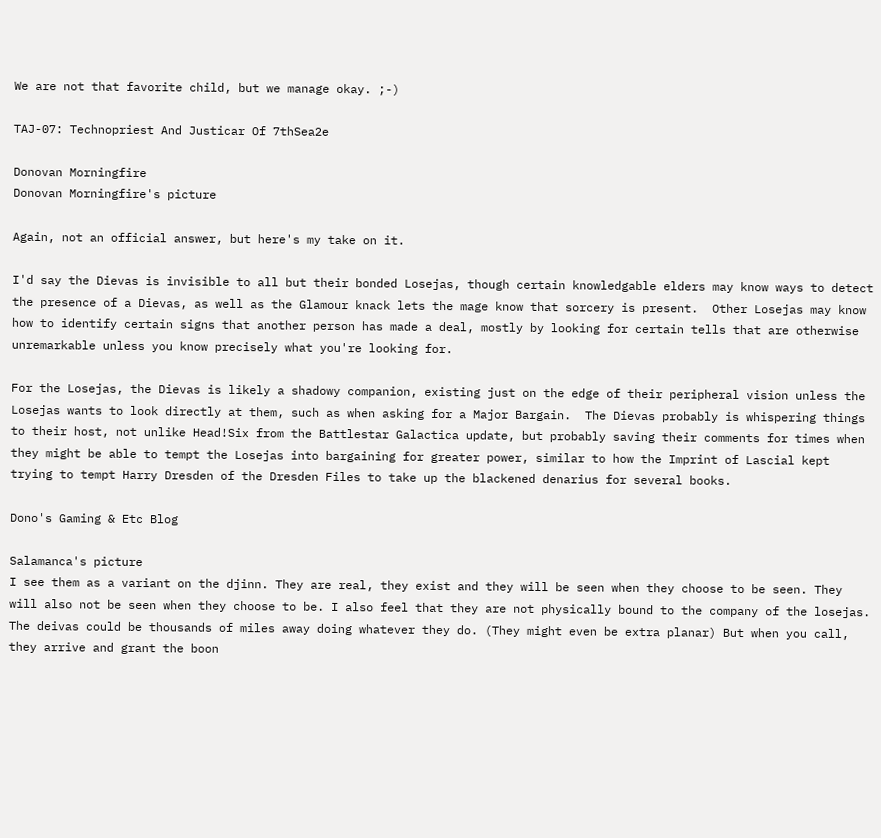We are not that favorite child, but we manage okay. ;-)

TAJ-07: Technopriest And Justicar Of 7thSea2e

Donovan Morningfire
Donovan Morningfire's picture

Again, not an official answer, but here's my take on it.

I'd say the Dievas is invisible to all but their bonded Losejas, though certain knowledgable elders may know ways to detect the presence of a Dievas, as well as the Glamour knack lets the mage know that sorcery is present.  Other Losejas may know how to identify certain signs that another person has made a deal, mostly by looking for certain tells that are otherwise unremarkable unless you know precisely what you're looking for.

For the Losejas, the Dievas is likely a shadowy companion, existing just on the edge of their peripheral vision unless the Losejas wants to look directly at them, such as when asking for a Major Bargain.  The Dievas probably is whispering things to their host, not unlike Head!Six from the Battlestar Galactica update, but probably saving their comments for times when they might be able to tempt the Losejas into bargaining for greater power, similar to how the Imprint of Lascial kept trying to tempt Harry Dresden of the Dresden Files to take up the blackened denarius for several books.

Dono's Gaming & Etc Blog

Salamanca's picture
I see them as a variant on the djinn. They are real, they exist and they will be seen when they choose to be seen. They will also not be seen when they choose to be. I also feel that they are not physically bound to the company of the losejas. The deivas could be thousands of miles away doing whatever they do. (They might even be extra planar) But when you call, they arrive and grant the boon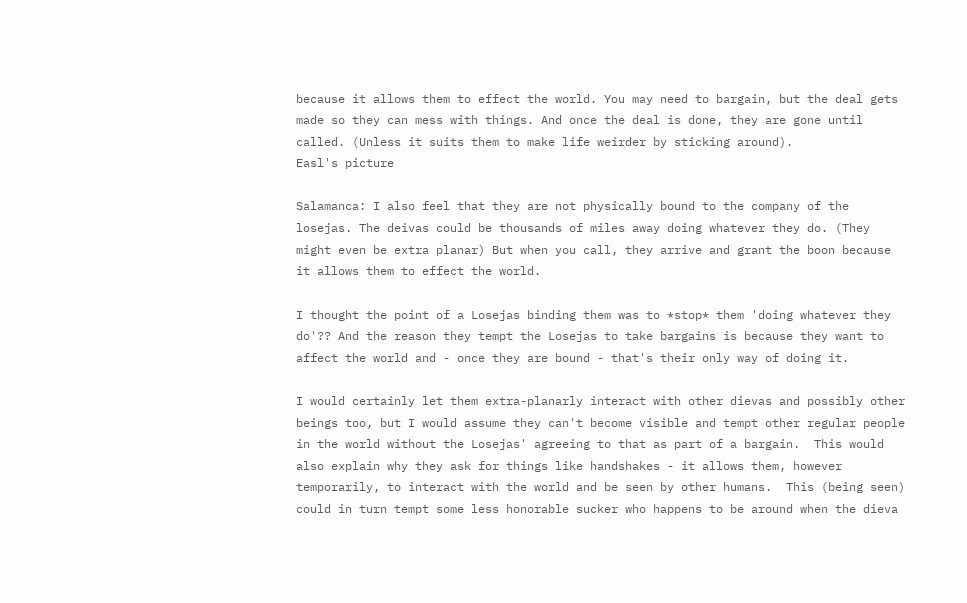because it allows them to effect the world. You may need to bargain, but the deal gets made so they can mess with things. And once the deal is done, they are gone until called. (Unless it suits them to make life weirder by sticking around).
Easl's picture

Salamanca: I also feel that they are not physically bound to the company of the losejas. The deivas could be thousands of miles away doing whatever they do. (They might even be extra planar) But when you call, they arrive and grant the boon because it allows them to effect the world.

I thought the point of a Losejas binding them was to *stop* them 'doing whatever they do'?? And the reason they tempt the Losejas to take bargains is because they want to affect the world and - once they are bound - that's their only way of doing it.

I would certainly let them extra-planarly interact with other dievas and possibly other beings too, but I would assume they can't become visible and tempt other regular people in the world without the Losejas' agreeing to that as part of a bargain.  This would also explain why they ask for things like handshakes - it allows them, however temporarily, to interact with the world and be seen by other humans.  This (being seen) could in turn tempt some less honorable sucker who happens to be around when the dieva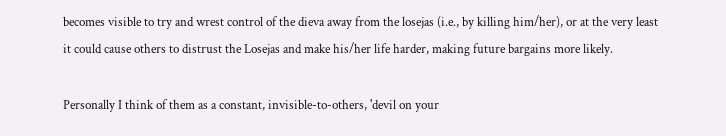becomes visible to try and wrest control of the dieva away from the losejas (i.e., by killing him/her), or at the very least it could cause others to distrust the Losejas and make his/her life harder, making future bargains more likely.

Personally I think of them as a constant, invisible-to-others, 'devil on your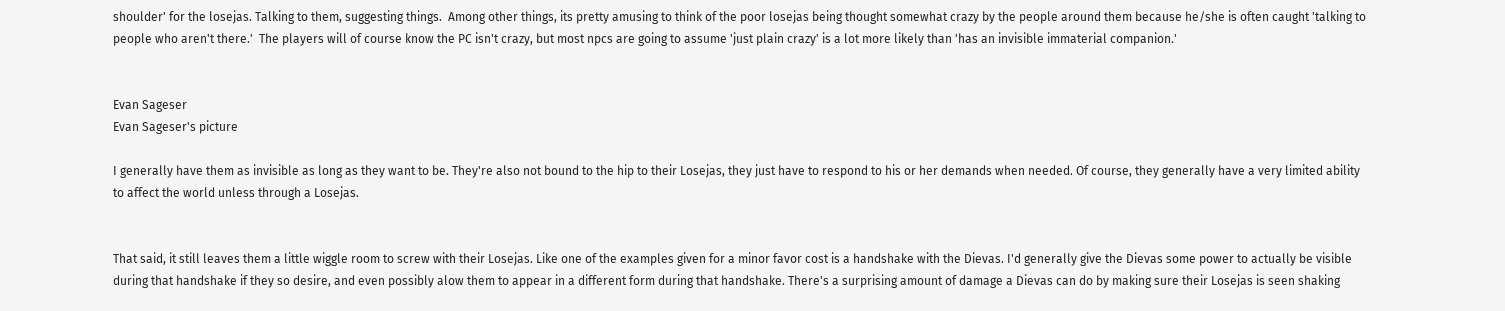shoulder' for the losejas. Talking to them, suggesting things.  Among other things, its pretty amusing to think of the poor losejas being thought somewhat crazy by the people around them because he/she is often caught 'talking to people who aren't there.'  The players will of course know the PC isn't crazy, but most npcs are going to assume 'just plain crazy' is a lot more likely than 'has an invisible immaterial companion.'


Evan Sageser
Evan Sageser's picture

I generally have them as invisible as long as they want to be. They're also not bound to the hip to their Losejas, they just have to respond to his or her demands when needed. Of course, they generally have a very limited ability to affect the world unless through a Losejas.


That said, it still leaves them a little wiggle room to screw with their Losejas. Like one of the examples given for a minor favor cost is a handshake with the Dievas. I'd generally give the Dievas some power to actually be visible during that handshake if they so desire, and even possibly alow them to appear in a different form during that handshake. There's a surprising amount of damage a Dievas can do by making sure their Losejas is seen shaking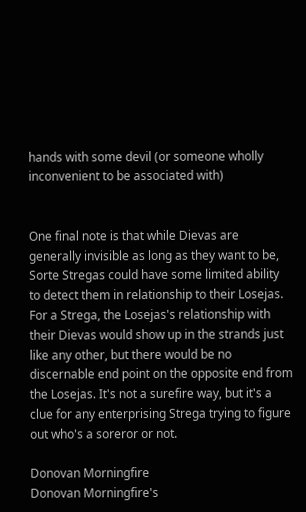hands with some devil (or someone wholly inconvenient to be associated with)


One final note is that while Dievas are generally invisible as long as they want to be, Sorte Stregas could have some limited ability to detect them in relationship to their Losejas. For a Strega, the Losejas's relationship with their Dievas would show up in the strands just like any other, but there would be no discernable end point on the opposite end from the Losejas. It's not a surefire way, but it's a clue for any enterprising Strega trying to figure out who's a soreror or not.

Donovan Morningfire
Donovan Morningfire's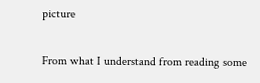picture

From what I understand from reading some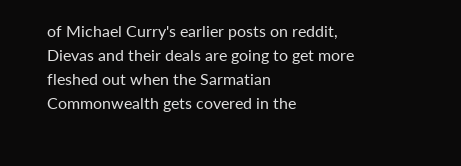of Michael Curry's earlier posts on reddit, Dievas and their deals are going to get more fleshed out when the Sarmatian Commonwealth gets covered in the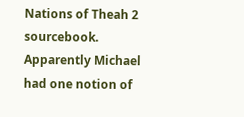Nations of Theah 2 sourcebook.  Apparently Michael had one notion of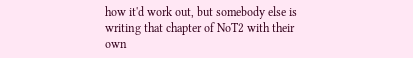how it'd work out, but somebody else is writing that chapter of NoT2 with their own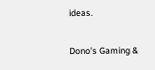ideas.

Dono's Gaming &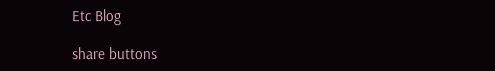Etc Blog

share buttons